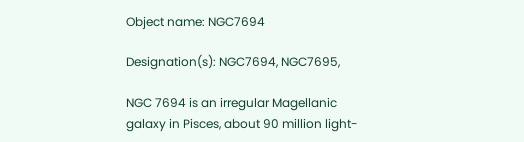Object name: NGC7694

Designation(s): NGC7694, NGC7695,

NGC 7694 is an irregular Magellanic galaxy in Pisces, about 90 million light-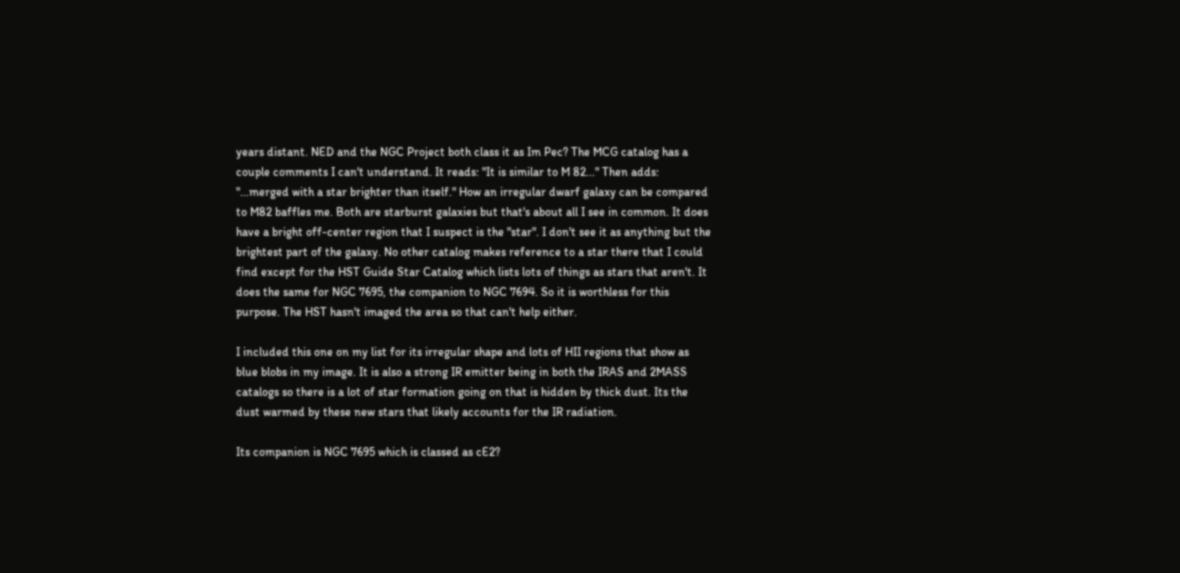years distant. NED and the NGC Project both class it as Im Pec? The MCG catalog has a couple comments I can't understand. It reads: "It is similar to M 82..." Then adds: "...merged with a star brighter than itself." How an irregular dwarf galaxy can be compared to M82 baffles me. Both are starburst galaxies but that's about all I see in common. It does have a bright off-center region that I suspect is the "star". I don't see it as anything but the brightest part of the galaxy. No other catalog makes reference to a star there that I could find except for the HST Guide Star Catalog which lists lots of things as stars that aren't. It does the same for NGC 7695, the companion to NGC 7694. So it is worthless for this purpose. The HST hasn't imaged the area so that can't help either.

I included this one on my list for its irregular shape and lots of HII regions that show as blue blobs in my image. It is also a strong IR emitter being in both the IRAS and 2MASS catalogs so there is a lot of star formation going on that is hidden by thick dust. Its the dust warmed by these new stars that likely accounts for the IR radiation.

Its companion is NGC 7695 which is classed as cE2?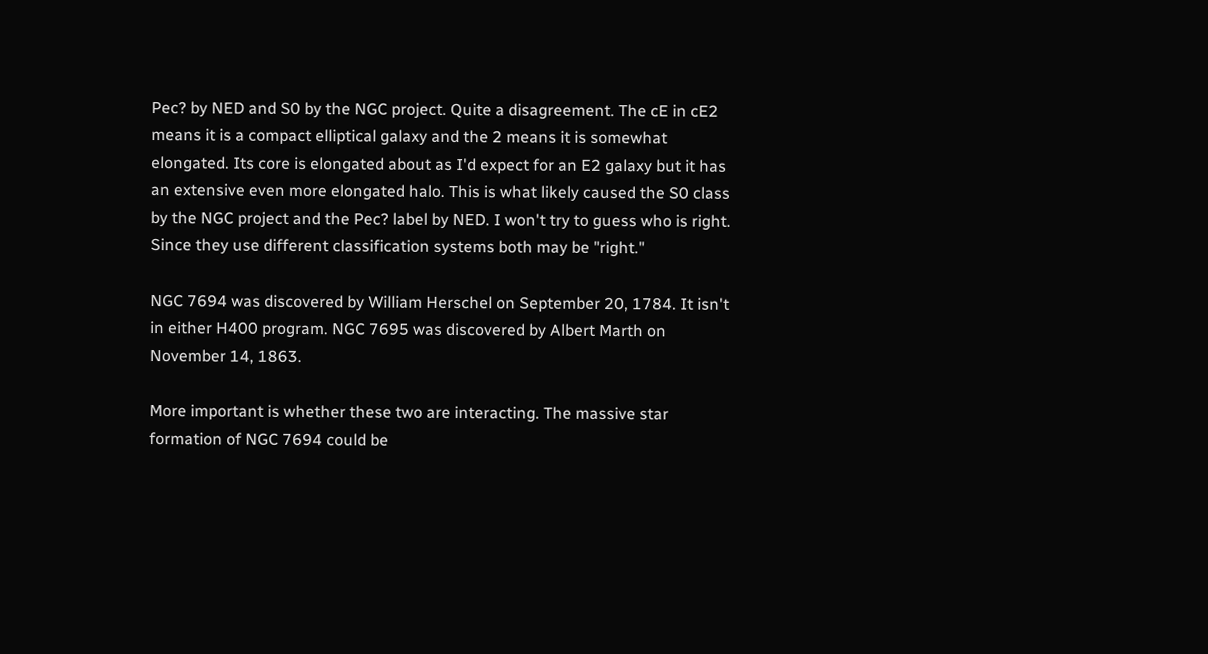Pec? by NED and S0 by the NGC project. Quite a disagreement. The cE in cE2 means it is a compact elliptical galaxy and the 2 means it is somewhat elongated. Its core is elongated about as I'd expect for an E2 galaxy but it has an extensive even more elongated halo. This is what likely caused the S0 class by the NGC project and the Pec? label by NED. I won't try to guess who is right. Since they use different classification systems both may be "right."

NGC 7694 was discovered by William Herschel on September 20, 1784. It isn't in either H400 program. NGC 7695 was discovered by Albert Marth on November 14, 1863.

More important is whether these two are interacting. The massive star formation of NGC 7694 could be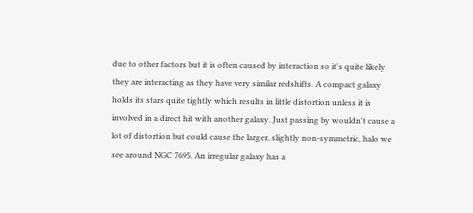due to other factors but it is often caused by interaction so it's quite likely they are interacting as they have very similar redshifts. A compact galaxy holds its stars quite tightly which results in little distortion unless it is involved in a direct hit with another galaxy. Just passing by wouldn't cause a lot of distortion but could cause the larger, slightly non-symmetric, halo we see around NGC 7695. An irregular galaxy has a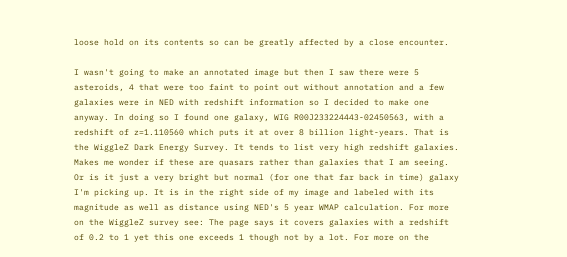loose hold on its contents so can be greatly affected by a close encounter.

I wasn't going to make an annotated image but then I saw there were 5 asteroids, 4 that were too faint to point out without annotation and a few galaxies were in NED with redshift information so I decided to make one anyway. In doing so I found one galaxy, WIG R00J233224443-02450563, with a redshift of z=1.110560 which puts it at over 8 billion light-years. That is the WiggleZ Dark Energy Survey. It tends to list very high redshift galaxies. Makes me wonder if these are quasars rather than galaxies that I am seeing. Or is it just a very bright but normal (for one that far back in time) galaxy I'm picking up. It is in the right side of my image and labeled with its magnitude as well as distance using NED's 5 year WMAP calculation. For more on the WiggleZ survey see: The page says it covers galaxies with a redshift of 0.2 to 1 yet this one exceeds 1 though not by a lot. For more on the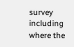survey including where the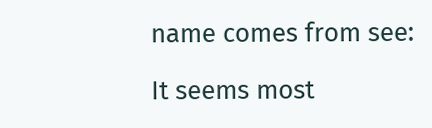name comes from see:

It seems most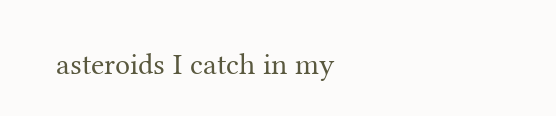asteroids I catch in my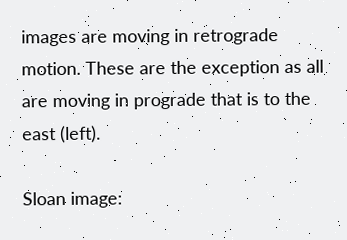images are moving in retrograde motion. These are the exception as all are moving in prograde that is to the east (left).

Sloan image: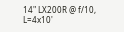14" LX200R @ f/10, L=4x10'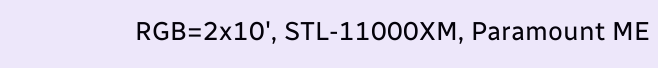RGB=2x10', STL-11000XM, Paramount ME